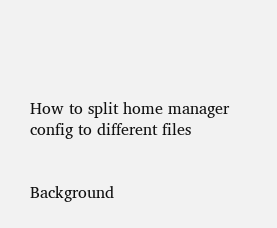How to split home manager config to different files


Background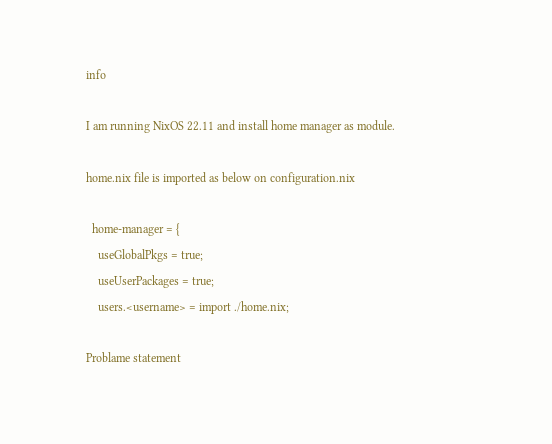info

I am running NixOS 22.11 and install home manager as module.

home.nix file is imported as below on configuration.nix

  home-manager = {
    useGlobalPkgs = true;
    useUserPackages = true;
    users.<username> = import ./home.nix;

Problame statement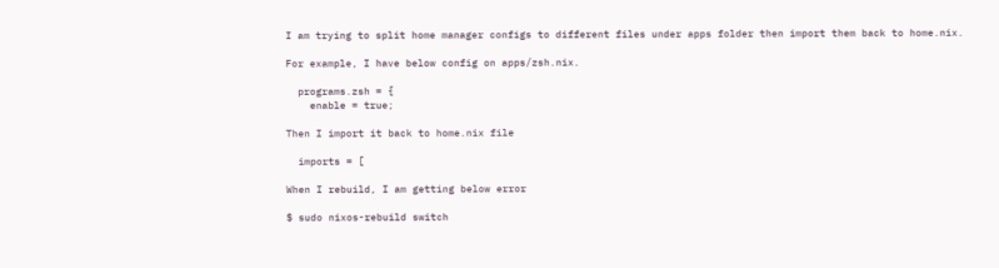I am trying to split home manager configs to different files under apps folder then import them back to home.nix.

For example, I have below config on apps/zsh.nix.

  programs.zsh = {
    enable = true;

Then I import it back to home.nix file

  imports = [

When I rebuild, I am getting below error

$ sudo nixos-rebuild switch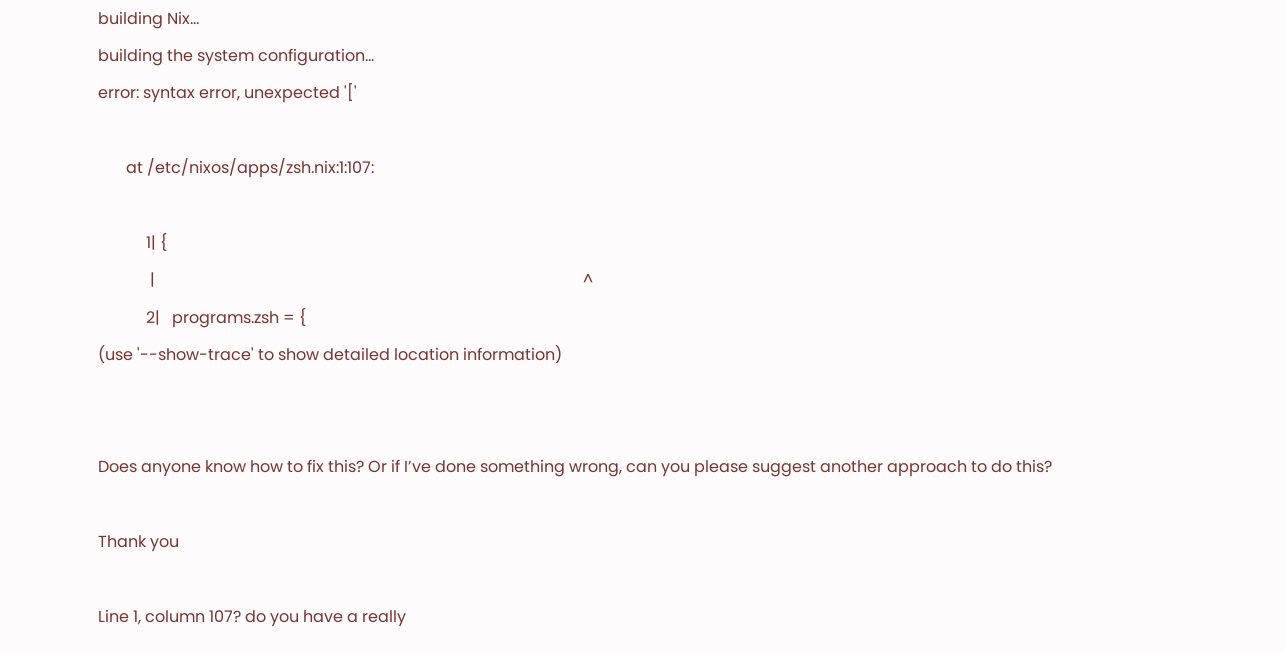building Nix...
building the system configuration...
error: syntax error, unexpected '['

       at /etc/nixos/apps/zsh.nix:1:107:

            1| {
             |                                                                                                           ^
            2|   programs.zsh = {
(use '--show-trace' to show detailed location information)


Does anyone know how to fix this? Or if I’ve done something wrong, can you please suggest another approach to do this?

Thank you

Line 1, column 107? do you have a really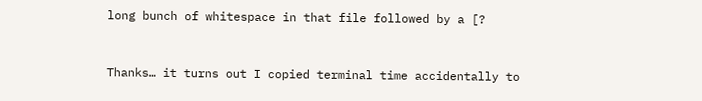long bunch of whitespace in that file followed by a [?


Thanks… it turns out I copied terminal time accidentally to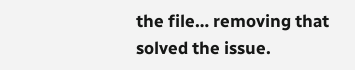the file… removing that solved the issue.